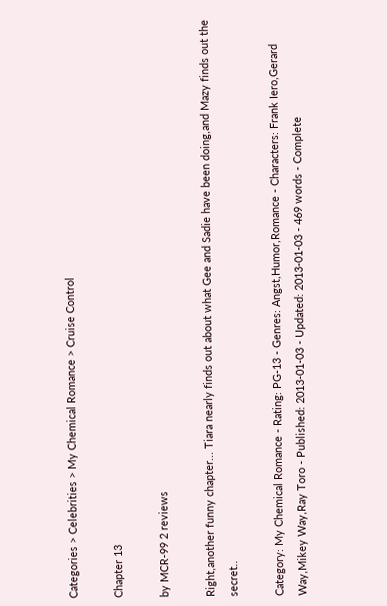Categories > Celebrities > My Chemical Romance > Cruise Control

Chapter 13

by MCR-99 2 reviews

Right,another funny chapter... Tiara nearly finds out about what Gee and Sadie have been doing,and Mazy finds out the secret..

Category: My Chemical Romance - Rating: PG-13 - Genres: Angst,Humor,Romance - Characters: Frank Iero,Gerard Way,Mikey Way,Ray Toro - Published: 2013-01-03 - Updated: 2013-01-03 - 469 words - Complete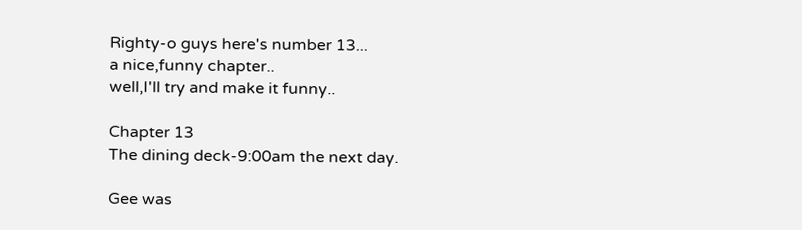Righty-o guys here's number 13...
a nice,funny chapter..
well,I'll try and make it funny..

Chapter 13
The dining deck-9:00am the next day.

Gee was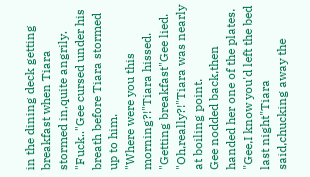in the dining deck getting breakfast when Tiara stormed in,quite angrily.
"Fuck.."Gee cursed under his breath before Tiara stormed up to him.
"Where were you this morning?!"Tiara hissed.
"Getting breakfast"Gee lied.
"Oh,really?!"Tiara was nearly at boiling point.
Gee nodded back,then handed her one of the plates.
"Gee,I know you'd left the bed last night"Tiara said,chucking away the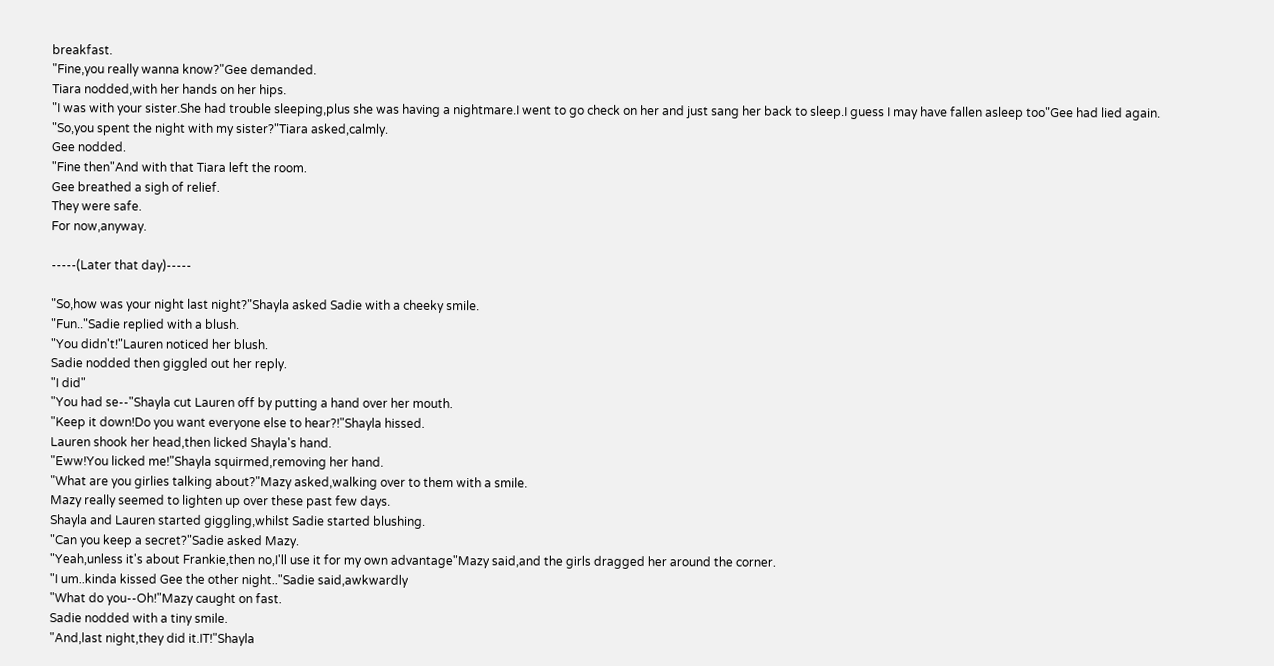breakfast.
"Fine,you really wanna know?"Gee demanded.
Tiara nodded,with her hands on her hips.
"I was with your sister.She had trouble sleeping,plus she was having a nightmare.I went to go check on her and just sang her back to sleep.I guess I may have fallen asleep too"Gee had lied again.
"So,you spent the night with my sister?"Tiara asked,calmly.
Gee nodded.
"Fine then"And with that Tiara left the room.
Gee breathed a sigh of relief.
They were safe.
For now,anyway.

-----(Later that day)-----

"So,how was your night last night?"Shayla asked Sadie with a cheeky smile.
"Fun.."Sadie replied with a blush.
"You didn't!"Lauren noticed her blush.
Sadie nodded then giggled out her reply.
"I did"
"You had se--"Shayla cut Lauren off by putting a hand over her mouth.
"Keep it down!Do you want everyone else to hear?!"Shayla hissed.
Lauren shook her head,then licked Shayla's hand.
"Eww!You licked me!"Shayla squirmed,removing her hand.
"What are you girlies talking about?"Mazy asked,walking over to them with a smile.
Mazy really seemed to lighten up over these past few days.
Shayla and Lauren started giggling,whilst Sadie started blushing.
"Can you keep a secret?"Sadie asked Mazy.
"Yeah,unless it's about Frankie,then no,I'll use it for my own advantage"Mazy said,and the girls dragged her around the corner.
"I um..kinda kissed Gee the other night.."Sadie said,awkwardly
"What do you--Oh!"Mazy caught on fast.
Sadie nodded with a tiny smile.
"And,last night,they did it.IT!"Shayla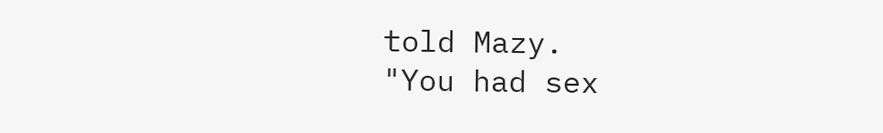told Mazy.
"You had sex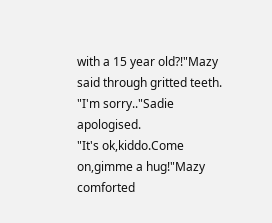with a 15 year old?!"Mazy said through gritted teeth.
"I'm sorry.."Sadie apologised.
"It's ok,kiddo.Come on,gimme a hug!"Mazy comforted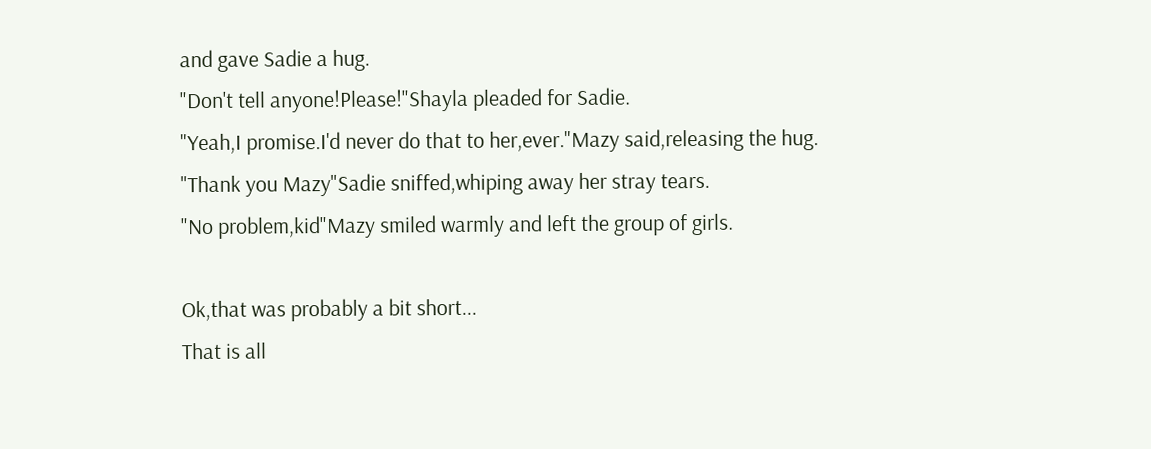and gave Sadie a hug.
"Don't tell anyone!Please!"Shayla pleaded for Sadie.
"Yeah,I promise.I'd never do that to her,ever."Mazy said,releasing the hug.
"Thank you Mazy"Sadie sniffed,whiping away her stray tears.
"No problem,kid"Mazy smiled warmly and left the group of girls.

Ok,that was probably a bit short...
That is all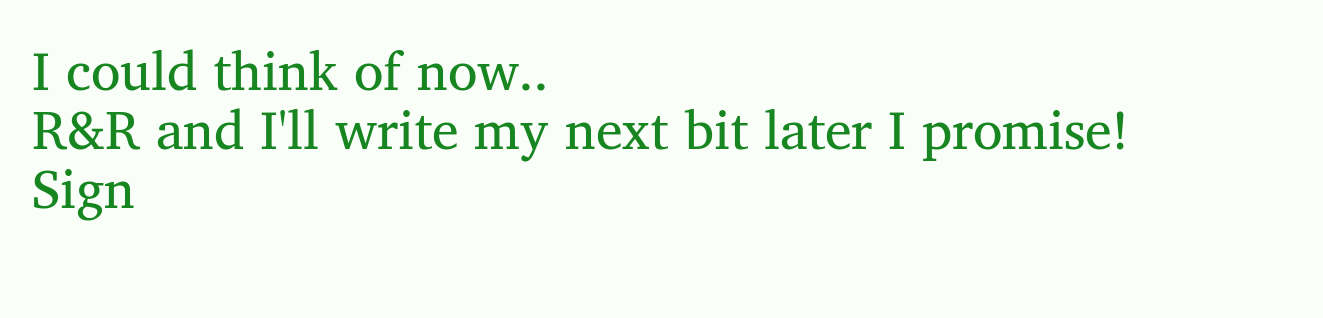I could think of now..
R&R and I'll write my next bit later I promise!
Sign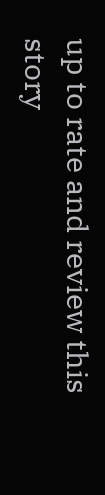up to rate and review this story